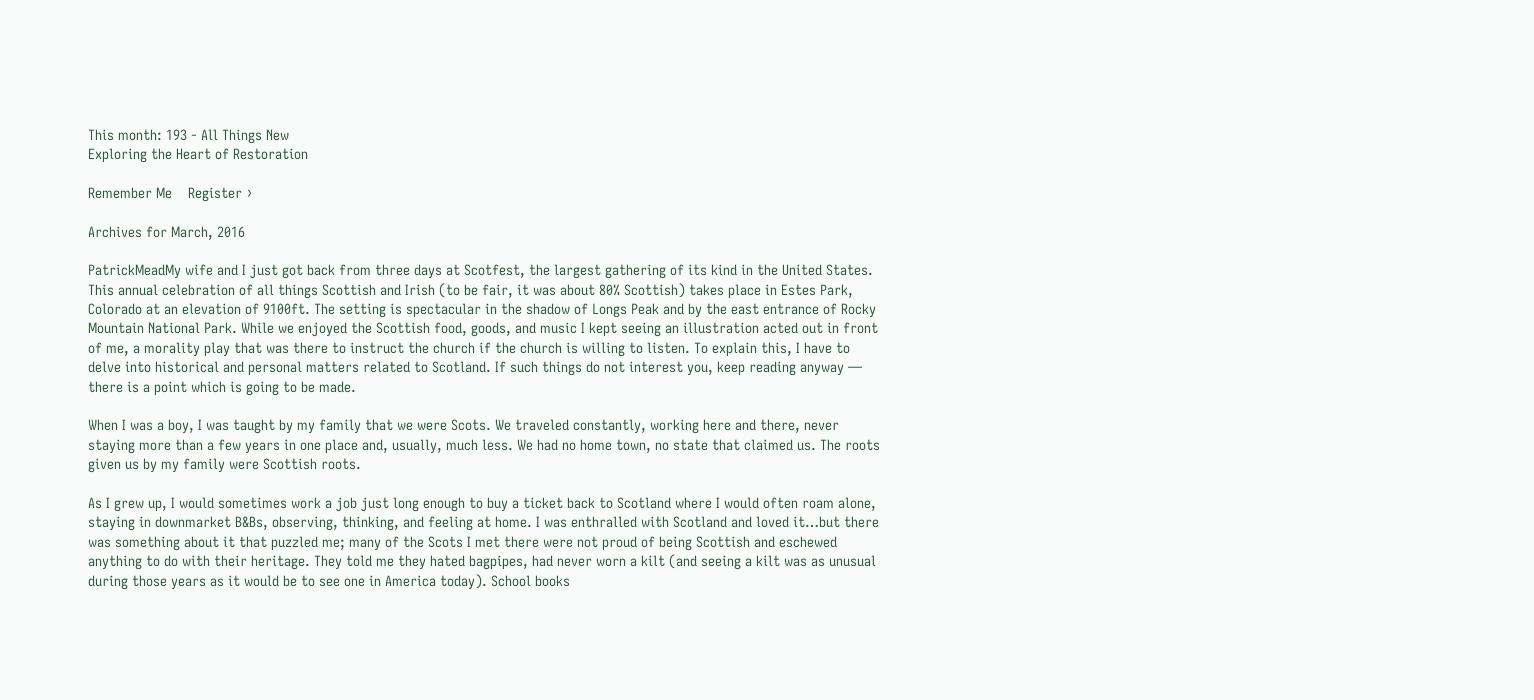This month: 193 - All Things New
Exploring the Heart of Restoration

Remember Me    Register ›

Archives for March, 2016

PatrickMeadMy wife and I just got back from three days at Scotfest, the largest gathering of its kind in the United States. This annual celebration of all things Scottish and Irish (to be fair, it was about 80% Scottish) takes place in Estes Park, Colorado at an elevation of 9100ft. The setting is spectacular in the shadow of Longs Peak and by the east entrance of Rocky Mountain National Park. While we enjoyed the Scottish food, goods, and music I kept seeing an illustration acted out in front of me, a morality play that was there to instruct the church if the church is willing to listen. To explain this, I have to delve into historical and personal matters related to Scotland. If such things do not interest you, keep reading anyway — there is a point which is going to be made.

When I was a boy, I was taught by my family that we were Scots. We traveled constantly, working here and there, never staying more than a few years in one place and, usually, much less. We had no home town, no state that claimed us. The roots given us by my family were Scottish roots.

As I grew up, I would sometimes work a job just long enough to buy a ticket back to Scotland where I would often roam alone, staying in downmarket B&Bs, observing, thinking, and feeling at home. I was enthralled with Scotland and loved it…but there was something about it that puzzled me; many of the Scots I met there were not proud of being Scottish and eschewed anything to do with their heritage. They told me they hated bagpipes, had never worn a kilt (and seeing a kilt was as unusual during those years as it would be to see one in America today). School books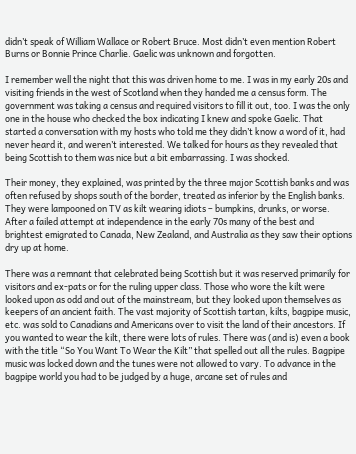didn’t speak of William Wallace or Robert Bruce. Most didn’t even mention Robert Burns or Bonnie Prince Charlie. Gaelic was unknown and forgotten.

I remember well the night that this was driven home to me. I was in my early 20s and visiting friends in the west of Scotland when they handed me a census form. The government was taking a census and required visitors to fill it out, too. I was the only one in the house who checked the box indicating I knew and spoke Gaelic. That started a conversation with my hosts who told me they didn’t know a word of it, had never heard it, and weren’t interested. We talked for hours as they revealed that being Scottish to them was nice but a bit embarrassing. I was shocked.

Their money, they explained, was printed by the three major Scottish banks and was often refused by shops south of the border, treated as inferior by the English banks. They were lampooned on TV as kilt wearing idiots – bumpkins, drunks, or worse. After a failed attempt at independence in the early 70s many of the best and brightest emigrated to Canada, New Zealand, and Australia as they saw their options dry up at home.

There was a remnant that celebrated being Scottish but it was reserved primarily for visitors and ex-pats or for the ruling upper class. Those who wore the kilt were looked upon as odd and out of the mainstream, but they looked upon themselves as keepers of an ancient faith. The vast majority of Scottish tartan, kilts, bagpipe music, etc. was sold to Canadians and Americans over to visit the land of their ancestors. If you wanted to wear the kilt, there were lots of rules. There was (and is) even a book with the title “So You Want To Wear the Kilt” that spelled out all the rules. Bagpipe music was locked down and the tunes were not allowed to vary. To advance in the bagpipe world you had to be judged by a huge, arcane set of rules and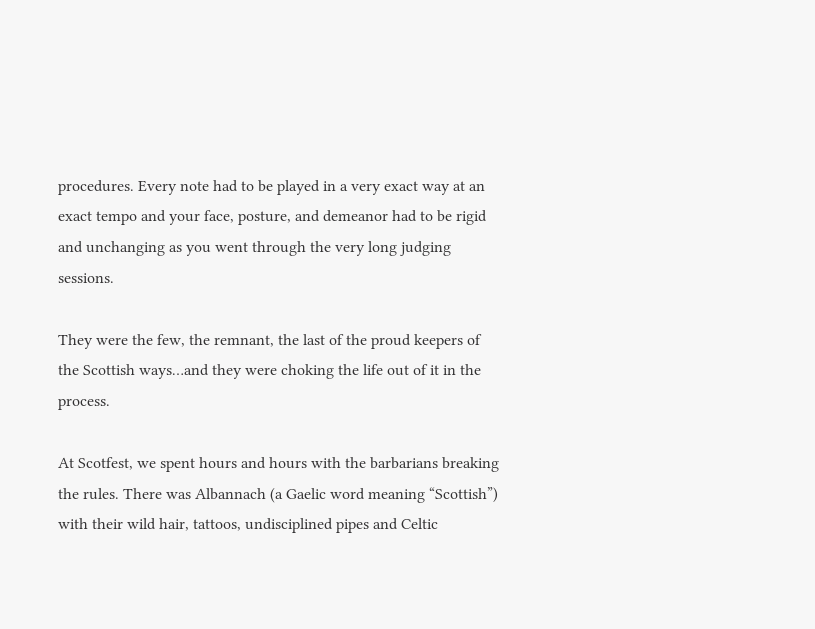procedures. Every note had to be played in a very exact way at an exact tempo and your face, posture, and demeanor had to be rigid and unchanging as you went through the very long judging sessions.

They were the few, the remnant, the last of the proud keepers of the Scottish ways…and they were choking the life out of it in the process.

At Scotfest, we spent hours and hours with the barbarians breaking the rules. There was Albannach (a Gaelic word meaning “Scottish”) with their wild hair, tattoos, undisciplined pipes and Celtic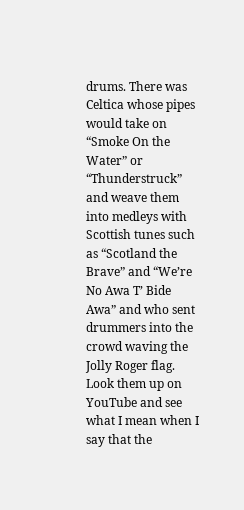drums. There was Celtica whose pipes would take on “Smoke On the Water” or “Thunderstruck” and weave them into medleys with Scottish tunes such as “Scotland the Brave” and “We’re No Awa T’ Bide Awa” and who sent drummers into the crowd waving the Jolly Roger flag. Look them up on YouTube and see what I mean when I say that the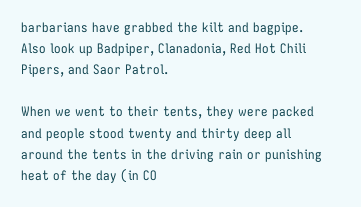barbarians have grabbed the kilt and bagpipe. Also look up Badpiper, Clanadonia, Red Hot Chili Pipers, and Saor Patrol.

When we went to their tents, they were packed and people stood twenty and thirty deep all around the tents in the driving rain or punishing heat of the day (in CO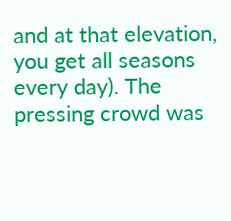and at that elevation, you get all seasons every day). The pressing crowd was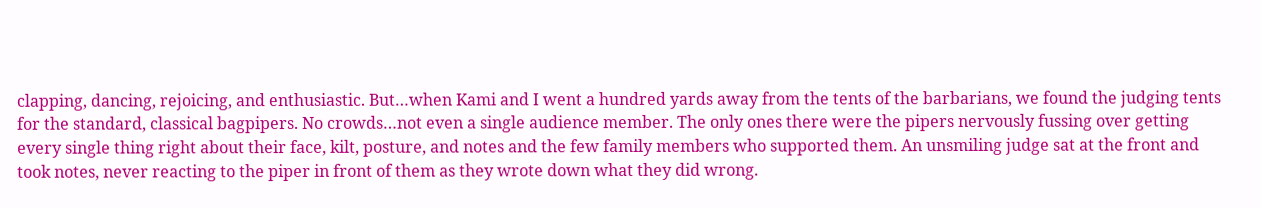clapping, dancing, rejoicing, and enthusiastic. But…when Kami and I went a hundred yards away from the tents of the barbarians, we found the judging tents for the standard, classical bagpipers. No crowds…not even a single audience member. The only ones there were the pipers nervously fussing over getting every single thing right about their face, kilt, posture, and notes and the few family members who supported them. An unsmiling judge sat at the front and took notes, never reacting to the piper in front of them as they wrote down what they did wrong.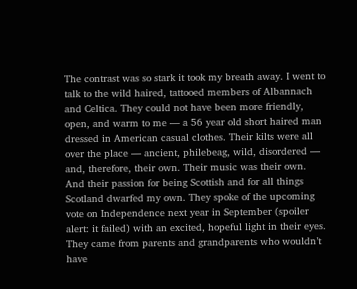The contrast was so stark it took my breath away. I went to talk to the wild haired, tattooed members of Albannach and Celtica. They could not have been more friendly, open, and warm to me — a 56 year old short haired man dressed in American casual clothes. Their kilts were all over the place — ancient, philebeag, wild, disordered — and, therefore, their own. Their music was their own. And their passion for being Scottish and for all things Scotland dwarfed my own. They spoke of the upcoming vote on Independence next year in September (spoiler alert: it failed) with an excited, hopeful light in their eyes. They came from parents and grandparents who wouldn’t have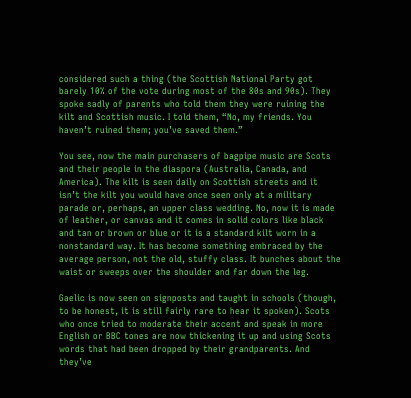considered such a thing (the Scottish National Party got barely 10% of the vote during most of the 80s and 90s). They spoke sadly of parents who told them they were ruining the kilt and Scottish music. I told them, “No, my friends. You haven’t ruined them; you’ve saved them.”

You see, now the main purchasers of bagpipe music are Scots and their people in the diaspora (Australia, Canada, and America). The kilt is seen daily on Scottish streets and it isn’t the kilt you would have once seen only at a military parade or, perhaps, an upper class wedding. No, now it is made of leather, or canvas and it comes in solid colors like black and tan or brown or blue or it is a standard kilt worn in a nonstandard way. It has become something embraced by the average person, not the old, stuffy class. It bunches about the waist or sweeps over the shoulder and far down the leg.

Gaelic is now seen on signposts and taught in schools (though, to be honest, it is still fairly rare to hear it spoken). Scots who once tried to moderate their accent and speak in more English or BBC tones are now thickening it up and using Scots words that had been dropped by their grandparents. And they’ve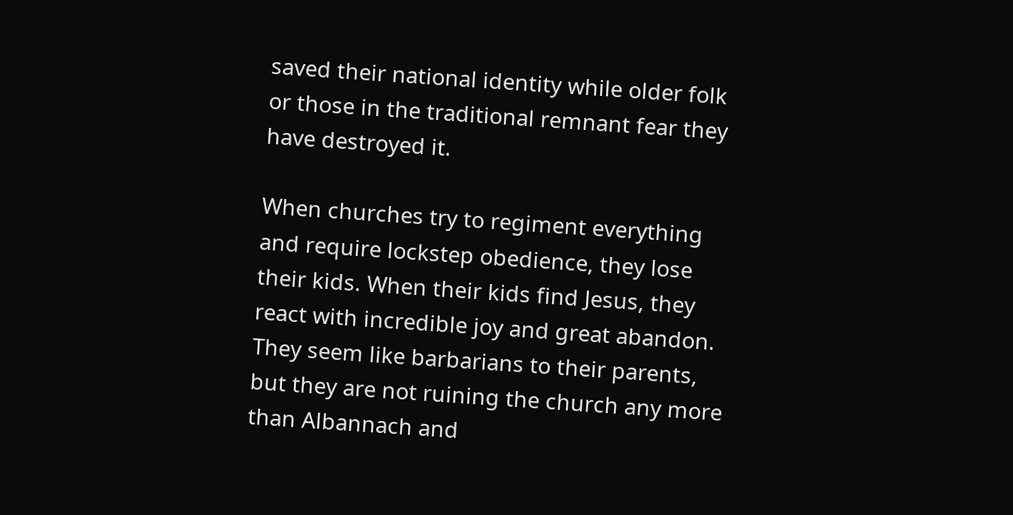saved their national identity while older folk or those in the traditional remnant fear they have destroyed it.

When churches try to regiment everything and require lockstep obedience, they lose their kids. When their kids find Jesus, they react with incredible joy and great abandon. They seem like barbarians to their parents, but they are not ruining the church any more than Albannach and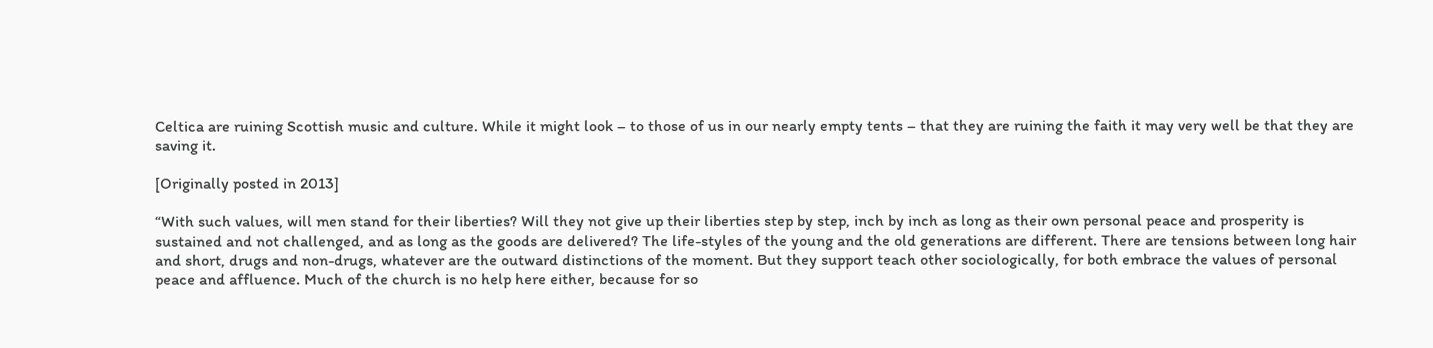Celtica are ruining Scottish music and culture. While it might look – to those of us in our nearly empty tents – that they are ruining the faith it may very well be that they are saving it.

[Originally posted in 2013]

“With such values, will men stand for their liberties? Will they not give up their liberties step by step, inch by inch as long as their own personal peace and prosperity is sustained and not challenged, and as long as the goods are delivered? The life-styles of the young and the old generations are different. There are tensions between long hair and short, drugs and non-drugs, whatever are the outward distinctions of the moment. But they support teach other sociologically, for both embrace the values of personal peace and affluence. Much of the church is no help here either, because for so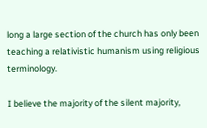long a large section of the church has only been teaching a relativistic humanism using religious terminology.

I believe the majority of the silent majority,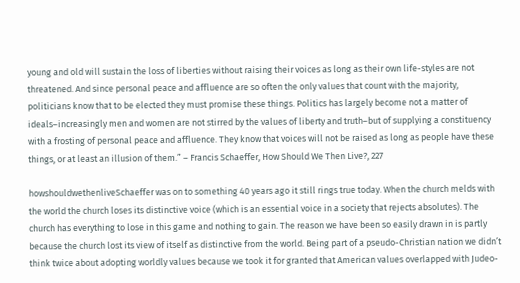young and old will sustain the loss of liberties without raising their voices as long as their own life-styles are not threatened. And since personal peace and affluence are so often the only values that count with the majority, politicians know that to be elected they must promise these things. Politics has largely become not a matter of ideals–increasingly men and women are not stirred by the values of liberty and truth–but of supplying a constituency with a frosting of personal peace and affluence. They know that voices will not be raised as long as people have these things, or at least an illusion of them.” – Francis Schaeffer, How Should We Then Live?, 227

howshouldwethenliveSchaeffer was on to something 40 years ago it still rings true today. When the church melds with the world the church loses its distinctive voice (which is an essential voice in a society that rejects absolutes). The church has everything to lose in this game and nothing to gain. The reason we have been so easily drawn in is partly because the church lost its view of itself as distinctive from the world. Being part of a pseudo-Christian nation we didn’t think twice about adopting worldly values because we took it for granted that American values overlapped with Judeo-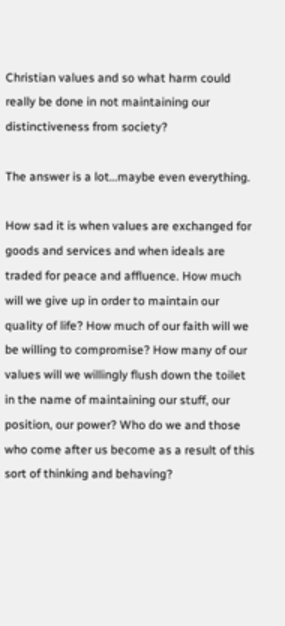Christian values and so what harm could really be done in not maintaining our distinctiveness from society?

The answer is a lot…maybe even everything.

How sad it is when values are exchanged for goods and services and when ideals are traded for peace and affluence. How much will we give up in order to maintain our quality of life? How much of our faith will we be willing to compromise? How many of our values will we willingly flush down the toilet in the name of maintaining our stuff, our position, our power? Who do we and those who come after us become as a result of this sort of thinking and behaving?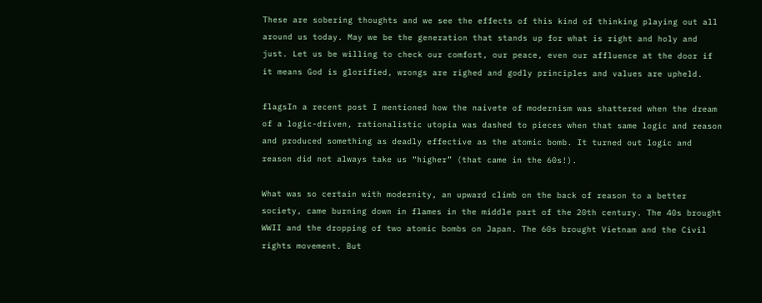These are sobering thoughts and we see the effects of this kind of thinking playing out all around us today. May we be the generation that stands up for what is right and holy and just. Let us be willing to check our comfort, our peace, even our affluence at the door if it means God is glorified, wrongs are righed and godly principles and values are upheld.

flagsIn a recent post I mentioned how the naivete of modernism was shattered when the dream of a logic-driven, rationalistic utopia was dashed to pieces when that same logic and reason and produced something as deadly effective as the atomic bomb. It turned out logic and reason did not always take us “higher” (that came in the 60s!).

What was so certain with modernity, an upward climb on the back of reason to a better society, came burning down in flames in the middle part of the 20th century. The 40s brought WWII and the dropping of two atomic bombs on Japan. The 60s brought Vietnam and the Civil rights movement. But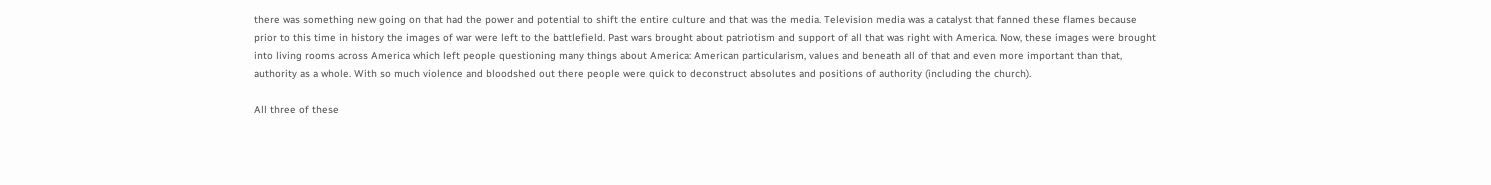there was something new going on that had the power and potential to shift the entire culture and that was the media. Television media was a catalyst that fanned these flames because prior to this time in history the images of war were left to the battlefield. Past wars brought about patriotism and support of all that was right with America. Now, these images were brought into living rooms across America which left people questioning many things about America: American particularism, values and beneath all of that and even more important than that, authority as a whole. With so much violence and bloodshed out there people were quick to deconstruct absolutes and positions of authority (including the church).

All three of these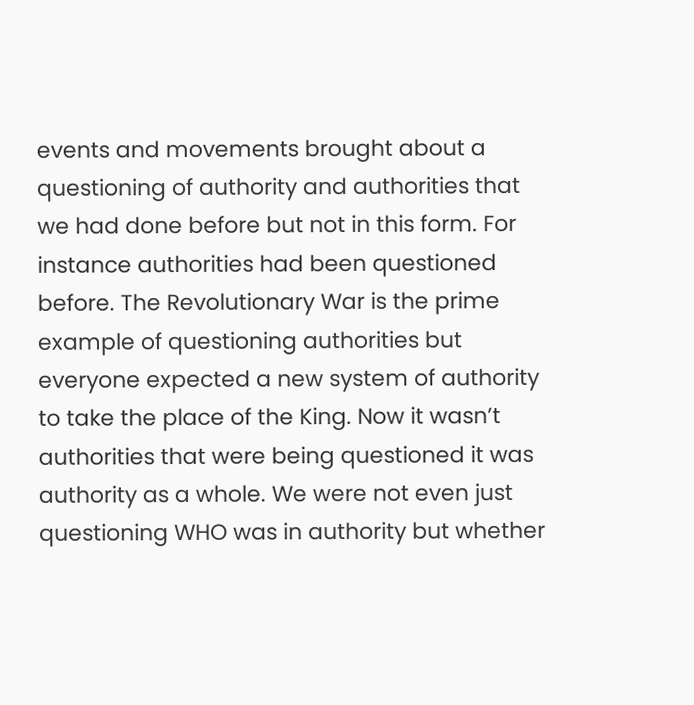events and movements brought about a questioning of authority and authorities that we had done before but not in this form. For instance authorities had been questioned before. The Revolutionary War is the prime example of questioning authorities but everyone expected a new system of authority to take the place of the King. Now it wasn’t authorities that were being questioned it was authority as a whole. We were not even just questioning WHO was in authority but whether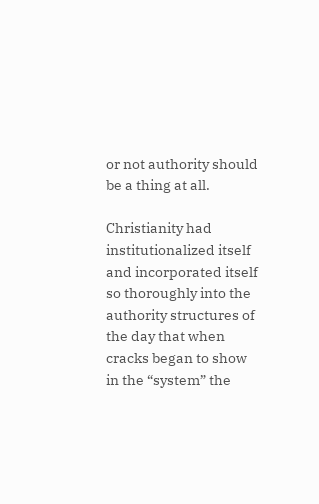or not authority should be a thing at all.

Christianity had institutionalized itself and incorporated itself so thoroughly into the authority structures of the day that when cracks began to show in the “system” the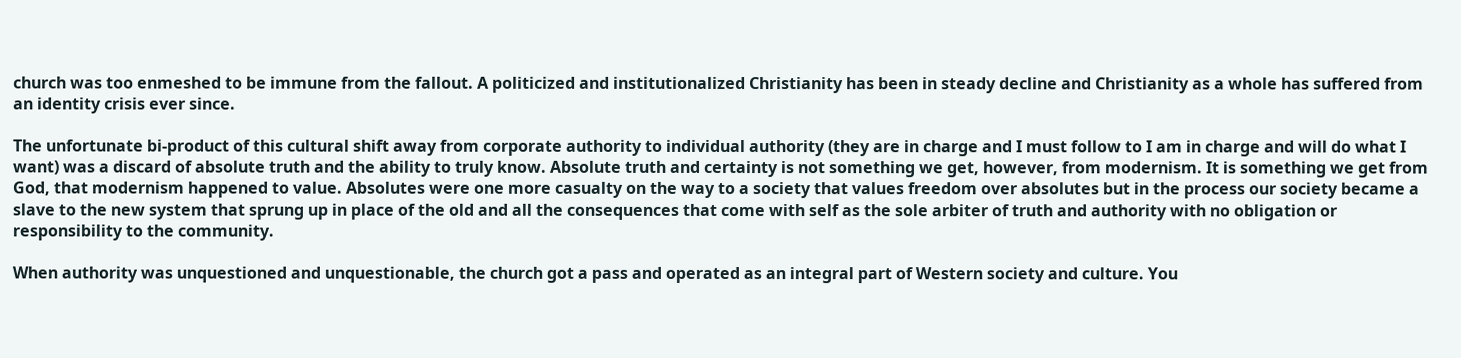church was too enmeshed to be immune from the fallout. A politicized and institutionalized Christianity has been in steady decline and Christianity as a whole has suffered from an identity crisis ever since.

The unfortunate bi-product of this cultural shift away from corporate authority to individual authority (they are in charge and I must follow to I am in charge and will do what I want) was a discard of absolute truth and the ability to truly know. Absolute truth and certainty is not something we get, however, from modernism. It is something we get from God, that modernism happened to value. Absolutes were one more casualty on the way to a society that values freedom over absolutes but in the process our society became a slave to the new system that sprung up in place of the old and all the consequences that come with self as the sole arbiter of truth and authority with no obligation or responsibility to the community.

When authority was unquestioned and unquestionable, the church got a pass and operated as an integral part of Western society and culture. You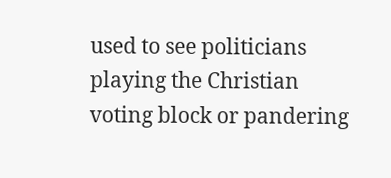used to see politicians playing the Christian voting block or pandering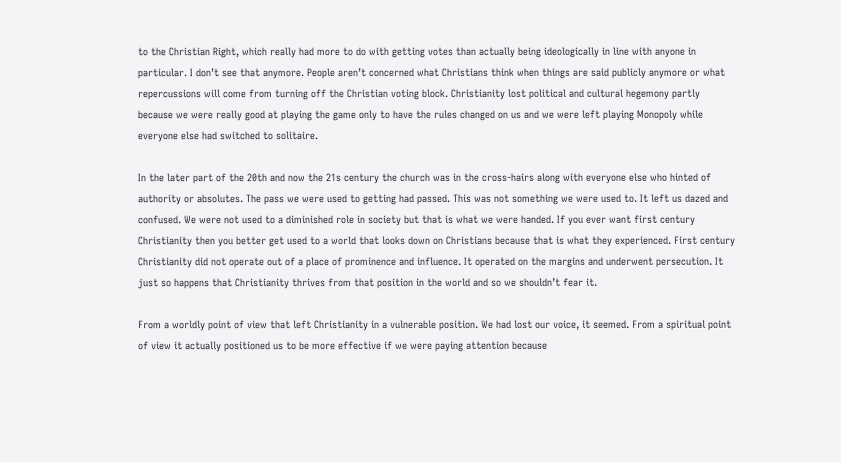to the Christian Right, which really had more to do with getting votes than actually being ideologically in line with anyone in particular. I don’t see that anymore. People aren’t concerned what Christians think when things are said publicly anymore or what repercussions will come from turning off the Christian voting block. Christianity lost political and cultural hegemony partly because we were really good at playing the game only to have the rules changed on us and we were left playing Monopoly while everyone else had switched to solitaire.

In the later part of the 20th and now the 21s century the church was in the cross-hairs along with everyone else who hinted of authority or absolutes. The pass we were used to getting had passed. This was not something we were used to. It left us dazed and confused. We were not used to a diminished role in society but that is what we were handed. If you ever want first century Christianity then you better get used to a world that looks down on Christians because that is what they experienced. First century Christianity did not operate out of a place of prominence and influence. It operated on the margins and underwent persecution. It just so happens that Christianity thrives from that position in the world and so we shouldn’t fear it.

From a worldly point of view that left Christianity in a vulnerable position. We had lost our voice, it seemed. From a spiritual point of view it actually positioned us to be more effective if we were paying attention because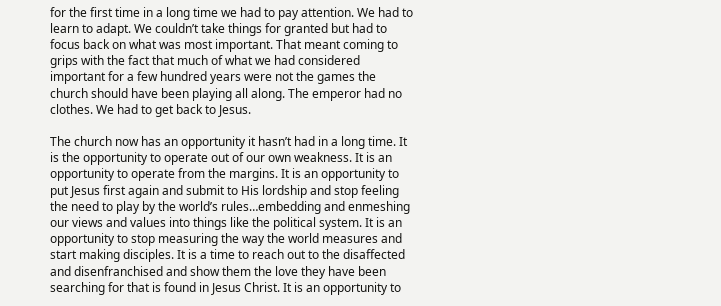for the first time in a long time we had to pay attention. We had to learn to adapt. We couldn’t take things for granted but had to focus back on what was most important. That meant coming to grips with the fact that much of what we had considered important for a few hundred years were not the games the church should have been playing all along. The emperor had no clothes. We had to get back to Jesus.

The church now has an opportunity it hasn’t had in a long time. It is the opportunity to operate out of our own weakness. It is an opportunity to operate from the margins. It is an opportunity to put Jesus first again and submit to His lordship and stop feeling the need to play by the world’s rules…embedding and enmeshing our views and values into things like the political system. It is an opportunity to stop measuring the way the world measures and start making disciples. It is a time to reach out to the disaffected and disenfranchised and show them the love they have been searching for that is found in Jesus Christ. It is an opportunity to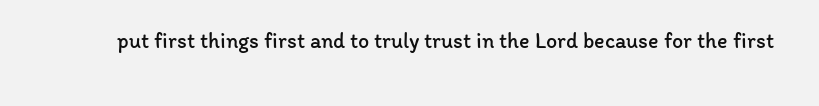put first things first and to truly trust in the Lord because for the first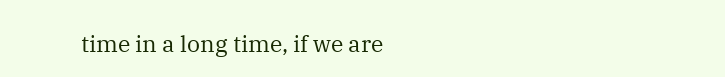time in a long time, if we are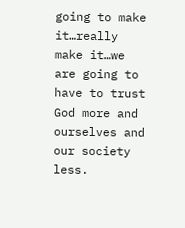going to make it…really make it…we are going to have to trust God more and ourselves and our society less.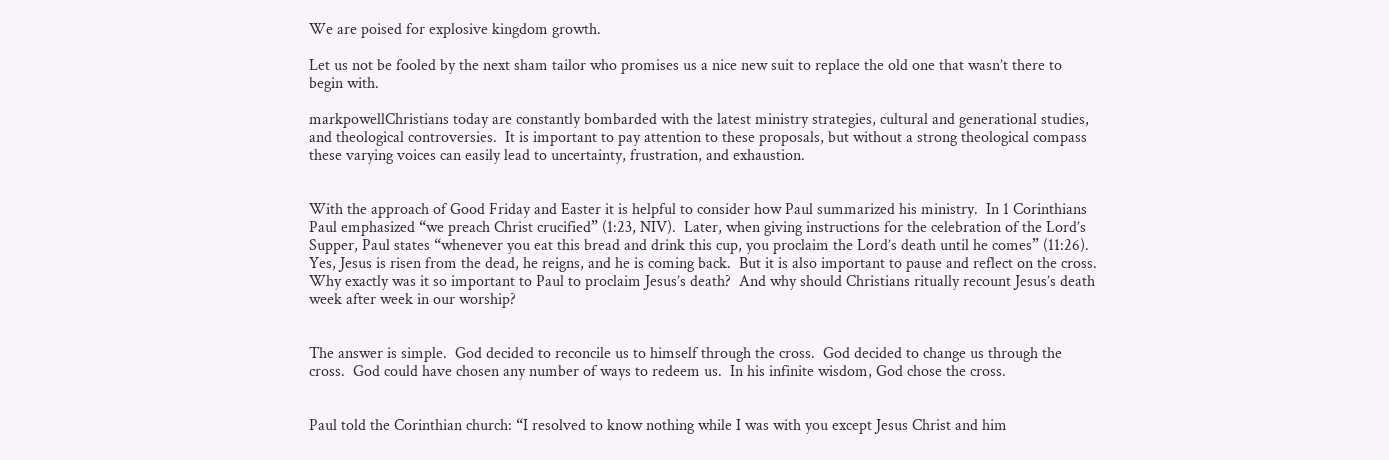We are poised for explosive kingdom growth.

Let us not be fooled by the next sham tailor who promises us a nice new suit to replace the old one that wasn’t there to begin with.

markpowellChristians today are constantly bombarded with the latest ministry strategies, cultural and generational studies, and theological controversies.  It is important to pay attention to these proposals, but without a strong theological compass these varying voices can easily lead to uncertainty, frustration, and exhaustion.


With the approach of Good Friday and Easter it is helpful to consider how Paul summarized his ministry.  In 1 Corinthians Paul emphasized “we preach Christ crucified” (1:23, NIV).  Later, when giving instructions for the celebration of the Lord’s Supper, Paul states “whenever you eat this bread and drink this cup, you proclaim the Lord’s death until he comes” (11:26).  Yes, Jesus is risen from the dead, he reigns, and he is coming back.  But it is also important to pause and reflect on the cross.  Why exactly was it so important to Paul to proclaim Jesus’s death?  And why should Christians ritually recount Jesus’s death week after week in our worship?


The answer is simple.  God decided to reconcile us to himself through the cross.  God decided to change us through the cross.  God could have chosen any number of ways to redeem us.  In his infinite wisdom, God chose the cross.


Paul told the Corinthian church: “I resolved to know nothing while I was with you except Jesus Christ and him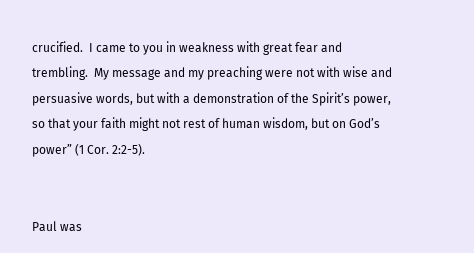crucified.  I came to you in weakness with great fear and trembling.  My message and my preaching were not with wise and persuasive words, but with a demonstration of the Spirit’s power, so that your faith might not rest of human wisdom, but on God’s power” (1 Cor. 2:2-5).


Paul was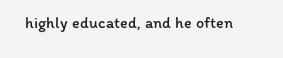highly educated, and he often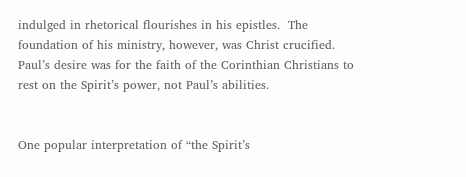indulged in rhetorical flourishes in his epistles.  The foundation of his ministry, however, was Christ crucified.  Paul’s desire was for the faith of the Corinthian Christians to rest on the Spirit’s power, not Paul’s abilities.


One popular interpretation of “the Spirit’s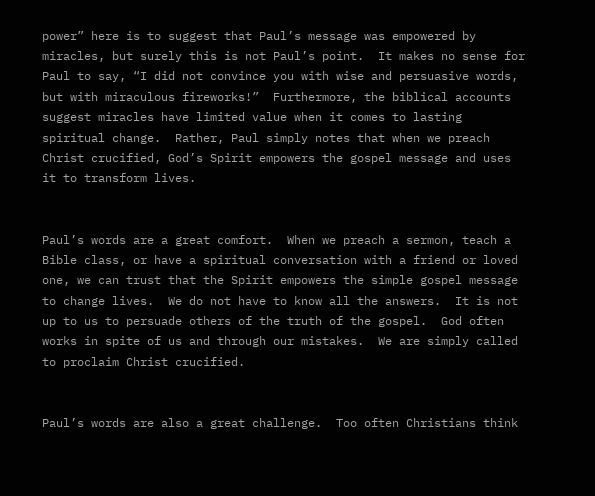power” here is to suggest that Paul’s message was empowered by miracles, but surely this is not Paul’s point.  It makes no sense for Paul to say, “I did not convince you with wise and persuasive words, but with miraculous fireworks!”  Furthermore, the biblical accounts suggest miracles have limited value when it comes to lasting spiritual change.  Rather, Paul simply notes that when we preach Christ crucified, God’s Spirit empowers the gospel message and uses it to transform lives.


Paul’s words are a great comfort.  When we preach a sermon, teach a Bible class, or have a spiritual conversation with a friend or loved one, we can trust that the Spirit empowers the simple gospel message to change lives.  We do not have to know all the answers.  It is not up to us to persuade others of the truth of the gospel.  God often works in spite of us and through our mistakes.  We are simply called to proclaim Christ crucified.


Paul’s words are also a great challenge.  Too often Christians think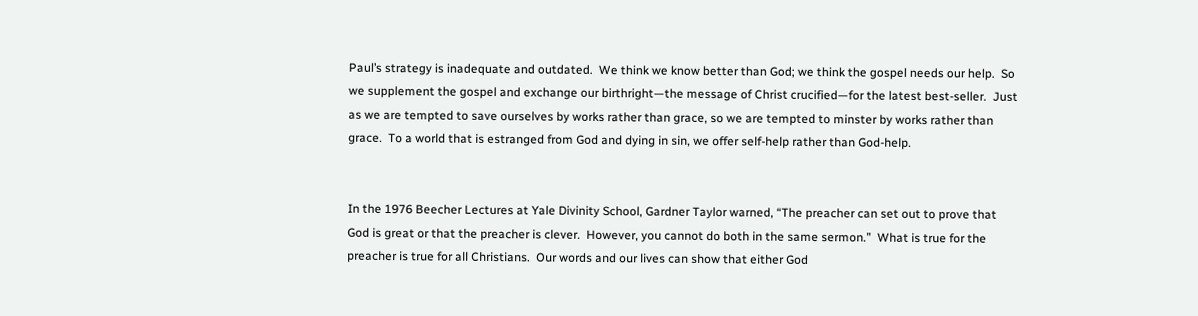Paul’s strategy is inadequate and outdated.  We think we know better than God; we think the gospel needs our help.  So we supplement the gospel and exchange our birthright—the message of Christ crucified—for the latest best-seller.  Just as we are tempted to save ourselves by works rather than grace, so we are tempted to minster by works rather than grace.  To a world that is estranged from God and dying in sin, we offer self-help rather than God-help.


In the 1976 Beecher Lectures at Yale Divinity School, Gardner Taylor warned, “The preacher can set out to prove that God is great or that the preacher is clever.  However, you cannot do both in the same sermon.”  What is true for the preacher is true for all Christians.  Our words and our lives can show that either God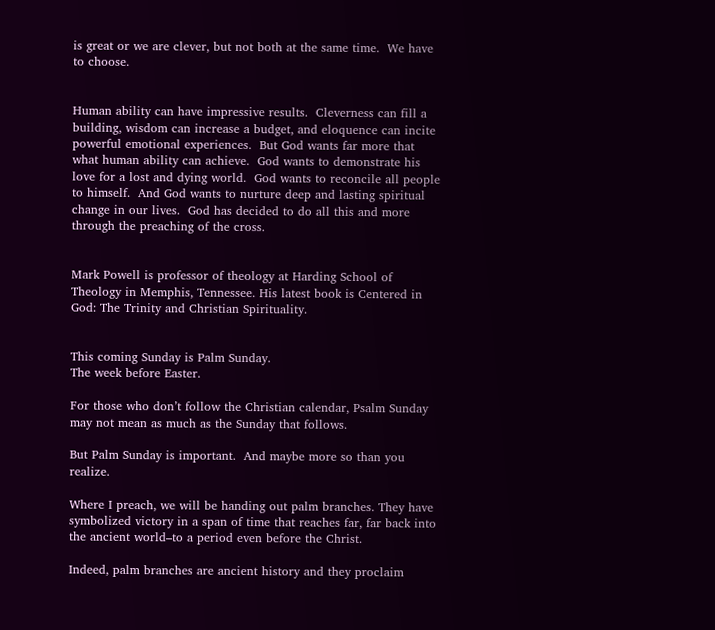is great or we are clever, but not both at the same time.  We have to choose.


Human ability can have impressive results.  Cleverness can fill a building, wisdom can increase a budget, and eloquence can incite powerful emotional experiences.  But God wants far more that what human ability can achieve.  God wants to demonstrate his love for a lost and dying world.  God wants to reconcile all people to himself.  And God wants to nurture deep and lasting spiritual change in our lives.  God has decided to do all this and more through the preaching of the cross.


Mark Powell is professor of theology at Harding School of Theology in Memphis, Tennessee. His latest book is Centered in God: The Trinity and Christian Spirituality.


This coming Sunday is Palm Sunday.
The week before Easter.

For those who don’t follow the Christian calendar, Psalm Sunday may not mean as much as the Sunday that follows.

But Palm Sunday is important.  And maybe more so than you realize.

Where I preach, we will be handing out palm branches. They have symbolized victory in a span of time that reaches far, far back into the ancient world–to a period even before the Christ.

Indeed, palm branches are ancient history and they proclaim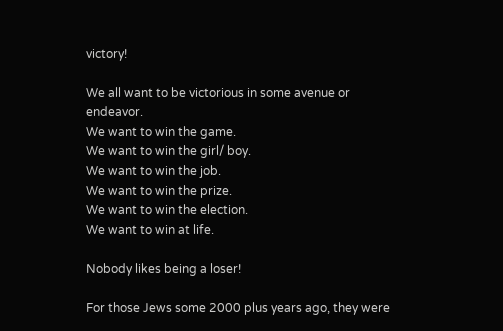victory!

We all want to be victorious in some avenue or endeavor.
We want to win the game.
We want to win the girl/ boy.
We want to win the job.
We want to win the prize.
We want to win the election.
We want to win at life.

Nobody likes being a loser!

For those Jews some 2000 plus years ago, they were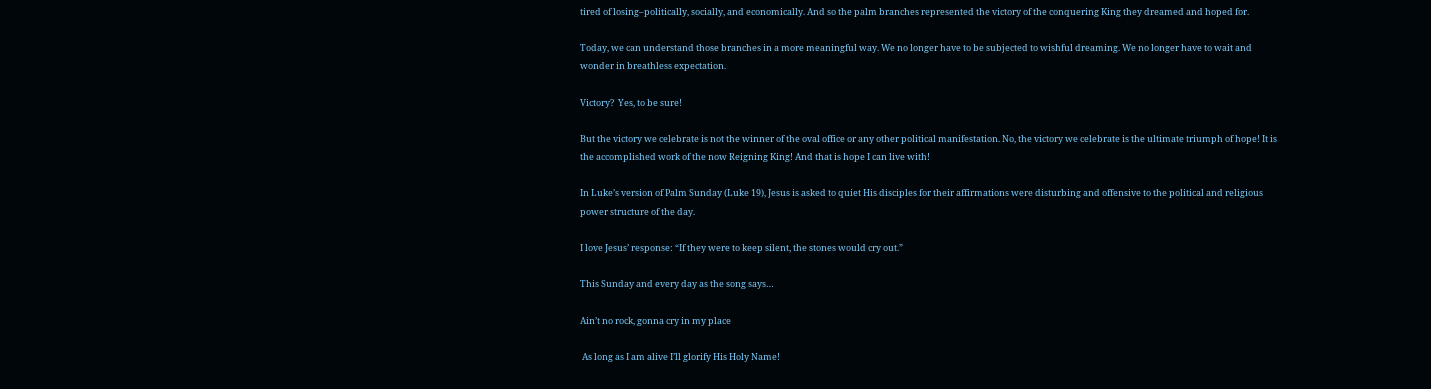tired of losing–politically, socially, and economically. And so the palm branches represented the victory of the conquering King they dreamed and hoped for.

Today, we can understand those branches in a more meaningful way. We no longer have to be subjected to wishful dreaming. We no longer have to wait and wonder in breathless expectation.

Victory?  Yes, to be sure!

But the victory we celebrate is not the winner of the oval office or any other political manifestation. No, the victory we celebrate is the ultimate triumph of hope! It is the accomplished work of the now Reigning King! And that is hope I can live with!

In Luke’s version of Palm Sunday (Luke 19), Jesus is asked to quiet His disciples for their affirmations were disturbing and offensive to the political and religious power structure of the day.

I love Jesus’ response: “If they were to keep silent, the stones would cry out.”

This Sunday and every day as the song says…

Ain’t no rock, gonna cry in my place

 As long as I am alive I’ll glorify His Holy Name!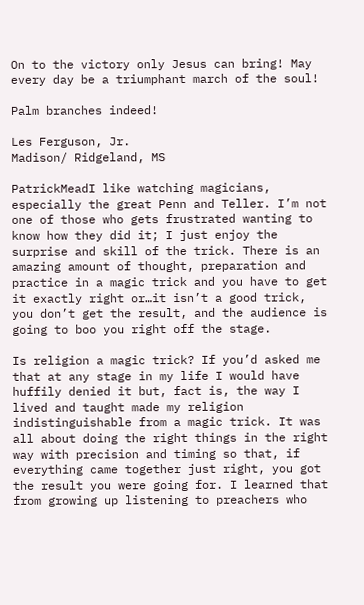On to the victory only Jesus can bring! May every day be a triumphant march of the soul!

Palm branches indeed!

Les Ferguson, Jr.
Madison/ Ridgeland, MS

PatrickMeadI like watching magicians, especially the great Penn and Teller. I’m not one of those who gets frustrated wanting to know how they did it; I just enjoy the surprise and skill of the trick. There is an amazing amount of thought, preparation and practice in a magic trick and you have to get it exactly right or…it isn’t a good trick, you don’t get the result, and the audience is going to boo you right off the stage.

Is religion a magic trick? If you’d asked me that at any stage in my life I would have huffily denied it but, fact is, the way I lived and taught made my religion indistinguishable from a magic trick. It was all about doing the right things in the right way with precision and timing so that, if everything came together just right, you got the result you were going for. I learned that from growing up listening to preachers who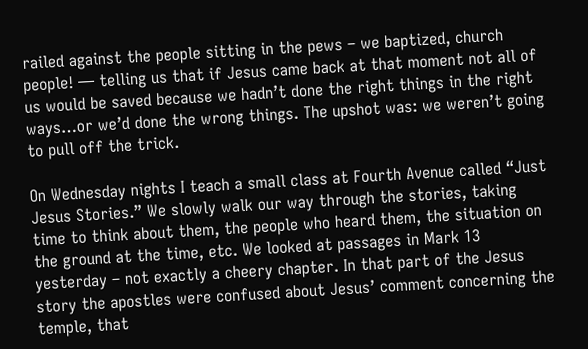railed against the people sitting in the pews – we baptized, church people! — telling us that if Jesus came back at that moment not all of us would be saved because we hadn’t done the right things in the right ways…or we’d done the wrong things. The upshot was: we weren’t going to pull off the trick.

On Wednesday nights I teach a small class at Fourth Avenue called “Just Jesus Stories.” We slowly walk our way through the stories, taking time to think about them, the people who heard them, the situation on the ground at the time, etc. We looked at passages in Mark 13 yesterday – not exactly a cheery chapter. In that part of the Jesus story the apostles were confused about Jesus’ comment concerning the temple, that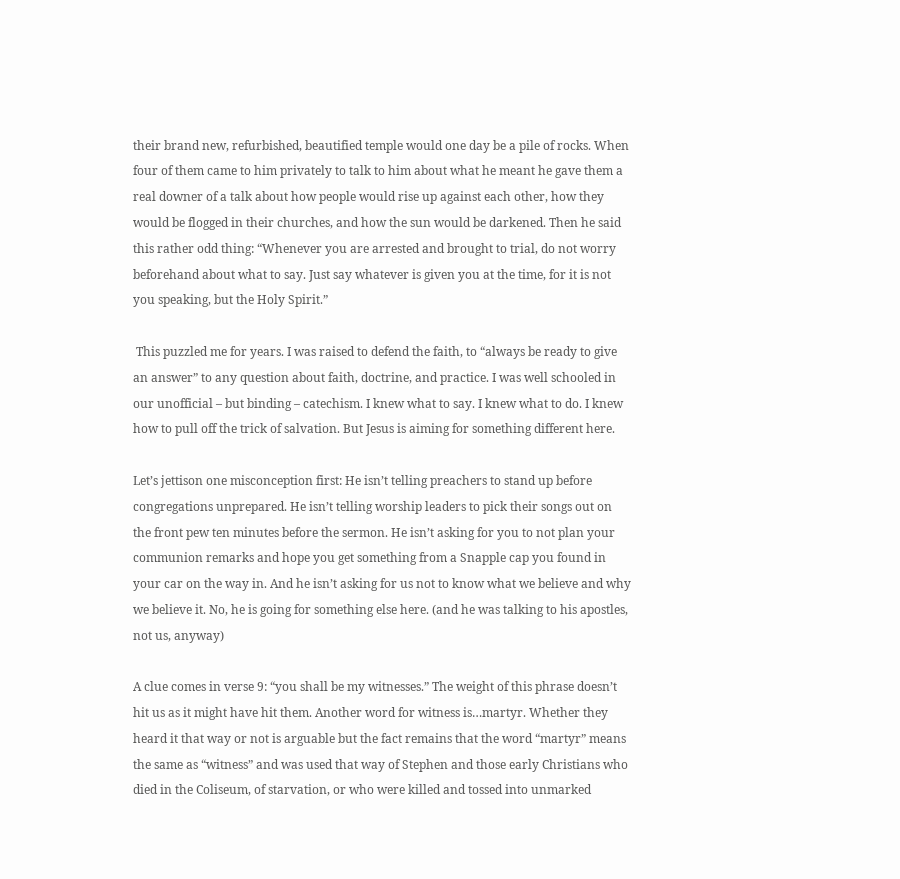their brand new, refurbished, beautified temple would one day be a pile of rocks. When four of them came to him privately to talk to him about what he meant he gave them a real downer of a talk about how people would rise up against each other, how they would be flogged in their churches, and how the sun would be darkened. Then he said this rather odd thing: “Whenever you are arrested and brought to trial, do not worry beforehand about what to say. Just say whatever is given you at the time, for it is not you speaking, but the Holy Spirit.”

 This puzzled me for years. I was raised to defend the faith, to “always be ready to give an answer” to any question about faith, doctrine, and practice. I was well schooled in our unofficial – but binding – catechism. I knew what to say. I knew what to do. I knew how to pull off the trick of salvation. But Jesus is aiming for something different here.

Let’s jettison one misconception first: He isn’t telling preachers to stand up before congregations unprepared. He isn’t telling worship leaders to pick their songs out on the front pew ten minutes before the sermon. He isn’t asking for you to not plan your communion remarks and hope you get something from a Snapple cap you found in your car on the way in. And he isn’t asking for us not to know what we believe and why we believe it. No, he is going for something else here. (and he was talking to his apostles, not us, anyway)

A clue comes in verse 9: “you shall be my witnesses.” The weight of this phrase doesn’t hit us as it might have hit them. Another word for witness is…martyr. Whether they heard it that way or not is arguable but the fact remains that the word “martyr” means the same as “witness” and was used that way of Stephen and those early Christians who died in the Coliseum, of starvation, or who were killed and tossed into unmarked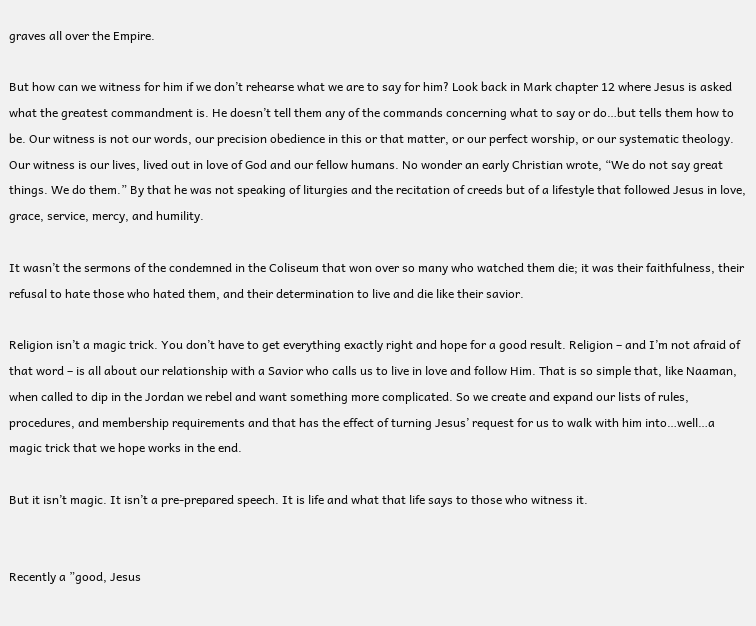graves all over the Empire.

But how can we witness for him if we don’t rehearse what we are to say for him? Look back in Mark chapter 12 where Jesus is asked what the greatest commandment is. He doesn’t tell them any of the commands concerning what to say or do…but tells them how to be. Our witness is not our words, our precision obedience in this or that matter, or our perfect worship, or our systematic theology. Our witness is our lives, lived out in love of God and our fellow humans. No wonder an early Christian wrote, “We do not say great things. We do them.” By that he was not speaking of liturgies and the recitation of creeds but of a lifestyle that followed Jesus in love, grace, service, mercy, and humility.

It wasn’t the sermons of the condemned in the Coliseum that won over so many who watched them die; it was their faithfulness, their refusal to hate those who hated them, and their determination to live and die like their savior.

Religion isn’t a magic trick. You don’t have to get everything exactly right and hope for a good result. Religion – and I’m not afraid of that word – is all about our relationship with a Savior who calls us to live in love and follow Him. That is so simple that, like Naaman, when called to dip in the Jordan we rebel and want something more complicated. So we create and expand our lists of rules, procedures, and membership requirements and that has the effect of turning Jesus’ request for us to walk with him into…well…a magic trick that we hope works in the end.

But it isn’t magic. It isn’t a pre-prepared speech. It is life and what that life says to those who witness it.


Recently a ”good, Jesus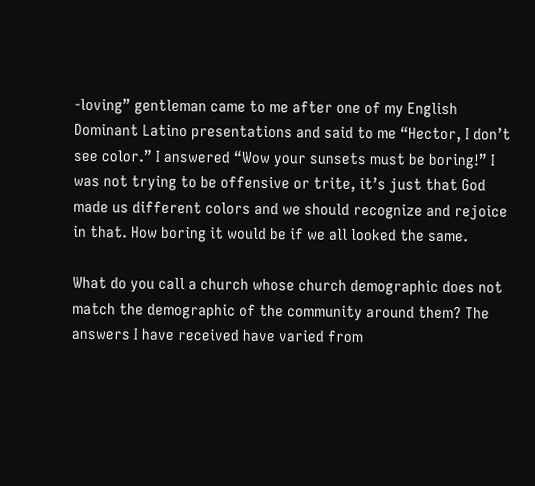-loving” gentleman came to me after one of my English Dominant Latino presentations and said to me “Hector, I don’t see color.” I answered “Wow your sunsets must be boring!” I was not trying to be offensive or trite, it’s just that God made us different colors and we should recognize and rejoice in that. How boring it would be if we all looked the same.

What do you call a church whose church demographic does not match the demographic of the community around them? The answers I have received have varied from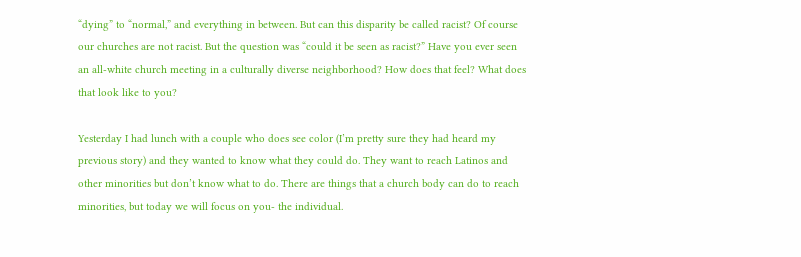“dying” to “normal,” and everything in between. But can this disparity be called racist? Of course our churches are not racist. But the question was “could it be seen as racist?” Have you ever seen an all-white church meeting in a culturally diverse neighborhood? How does that feel? What does that look like to you?

Yesterday I had lunch with a couple who does see color (I’m pretty sure they had heard my previous story) and they wanted to know what they could do. They want to reach Latinos and other minorities but don’t know what to do. There are things that a church body can do to reach minorities, but today we will focus on you- the individual.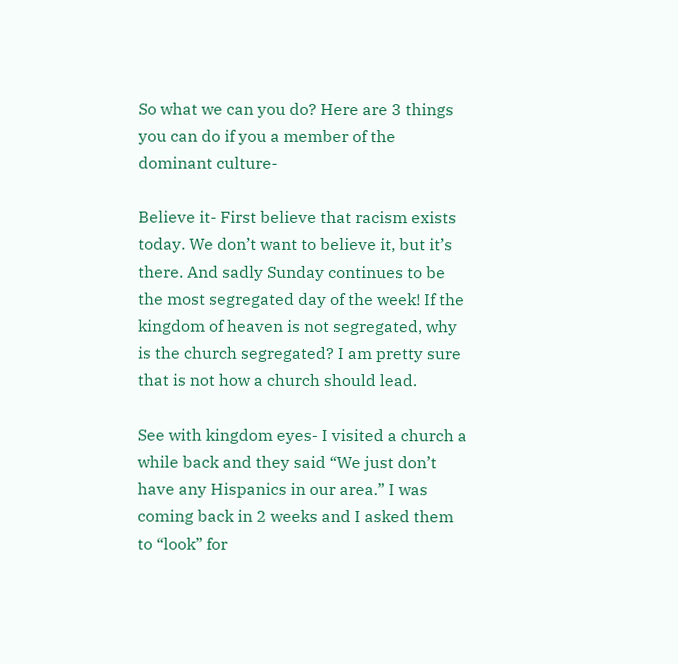So what we can you do? Here are 3 things you can do if you a member of the dominant culture-

Believe it- First believe that racism exists today. We don’t want to believe it, but it’s there. And sadly Sunday continues to be the most segregated day of the week! If the kingdom of heaven is not segregated, why is the church segregated? I am pretty sure that is not how a church should lead.

See with kingdom eyes- I visited a church a while back and they said “We just don’t have any Hispanics in our area.” I was coming back in 2 weeks and I asked them to “look” for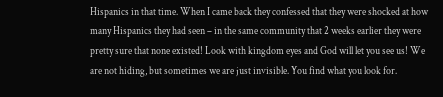Hispanics in that time. When I came back they confessed that they were shocked at how many Hispanics they had seen – in the same community that 2 weeks earlier they were pretty sure that none existed! Look with kingdom eyes and God will let you see us! We are not hiding, but sometimes we are just invisible. You find what you look for.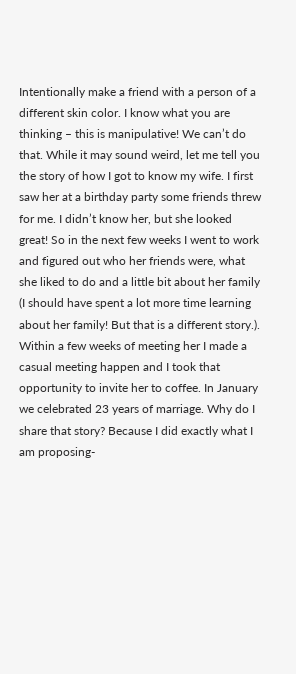Intentionally make a friend with a person of a different skin color. I know what you are thinking – this is manipulative! We can’t do that. While it may sound weird, let me tell you the story of how I got to know my wife. I first saw her at a birthday party some friends threw for me. I didn’t know her, but she looked great! So in the next few weeks I went to work and figured out who her friends were, what she liked to do and a little bit about her family (I should have spent a lot more time learning about her family! But that is a different story.). Within a few weeks of meeting her I made a casual meeting happen and I took that opportunity to invite her to coffee. In January we celebrated 23 years of marriage. Why do I share that story? Because I did exactly what I am proposing-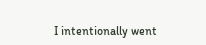I intentionally went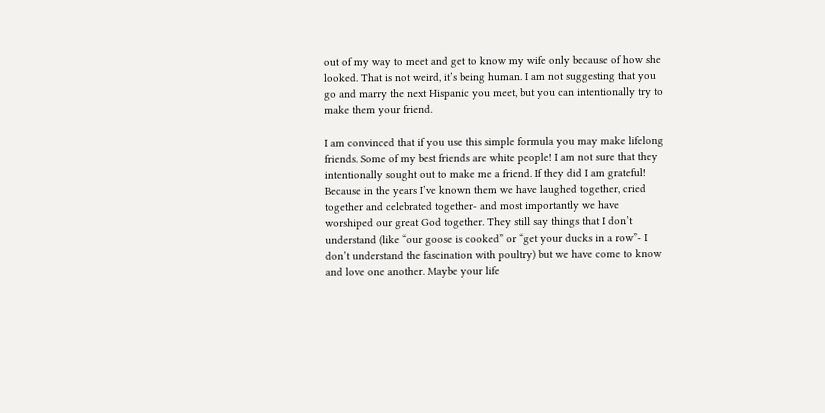out of my way to meet and get to know my wife only because of how she looked. That is not weird, it’s being human. I am not suggesting that you go and marry the next Hispanic you meet, but you can intentionally try to make them your friend.

I am convinced that if you use this simple formula you may make lifelong friends. Some of my best friends are white people! I am not sure that they intentionally sought out to make me a friend. If they did I am grateful! Because in the years I’ve known them we have laughed together, cried together and celebrated together- and most importantly we have worshiped our great God together. They still say things that I don’t understand (like “our goose is cooked” or “get your ducks in a row”- I don’t understand the fascination with poultry) but we have come to know and love one another. Maybe your life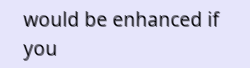would be enhanced if you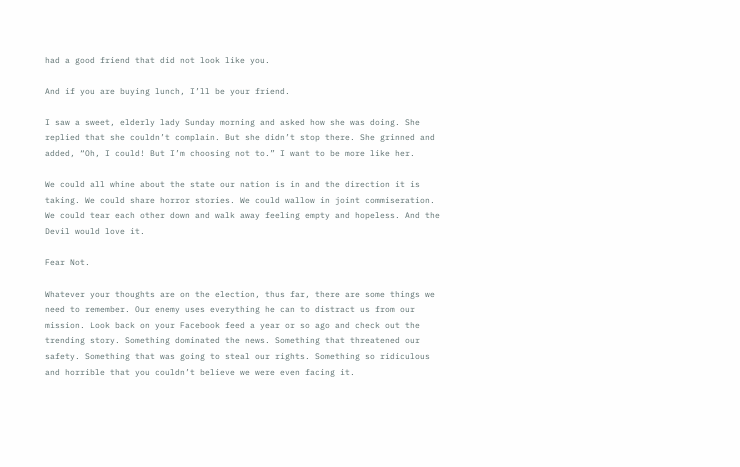had a good friend that did not look like you.

And if you are buying lunch, I’ll be your friend.

I saw a sweet, elderly lady Sunday morning and asked how she was doing. She replied that she couldn’t complain. But she didn’t stop there. She grinned and added, “Oh, I could! But I’m choosing not to.” I want to be more like her.

We could all whine about the state our nation is in and the direction it is taking. We could share horror stories. We could wallow in joint commiseration. We could tear each other down and walk away feeling empty and hopeless. And the Devil would love it.

Fear Not.

Whatever your thoughts are on the election, thus far, there are some things we need to remember. Our enemy uses everything he can to distract us from our mission. Look back on your Facebook feed a year or so ago and check out the trending story. Something dominated the news. Something that threatened our safety. Something that was going to steal our rights. Something so ridiculous and horrible that you couldn’t believe we were even facing it.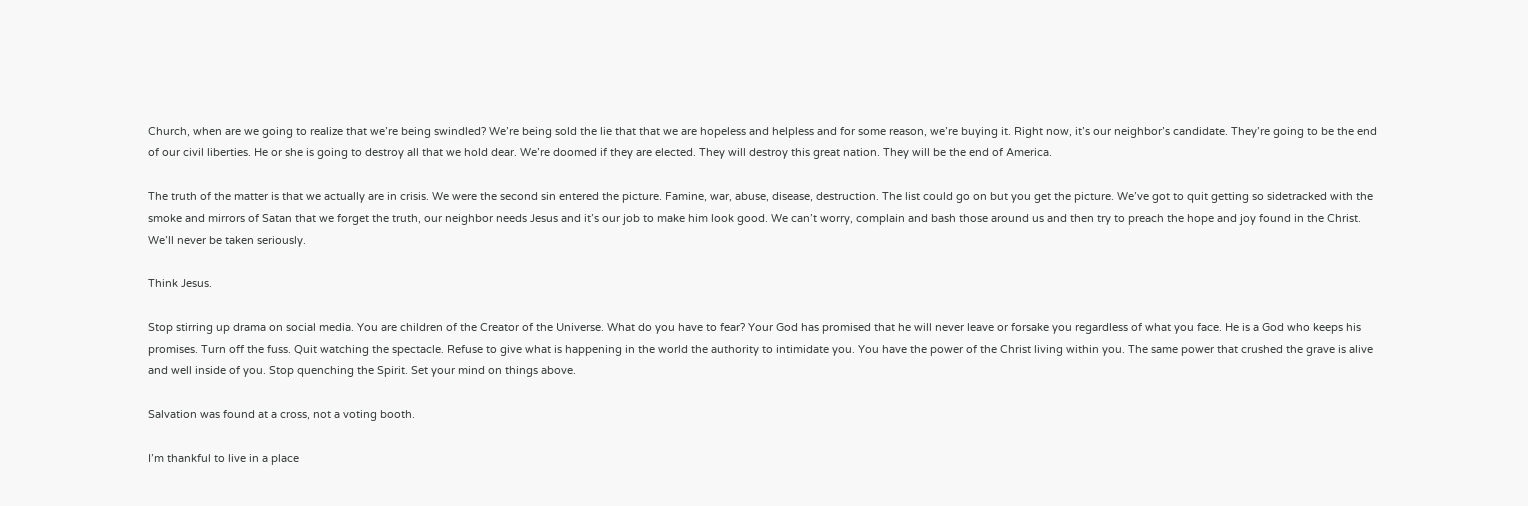Church, when are we going to realize that we’re being swindled? We’re being sold the lie that that we are hopeless and helpless and for some reason, we’re buying it. Right now, it’s our neighbor’s candidate. They’re going to be the end of our civil liberties. He or she is going to destroy all that we hold dear. We’re doomed if they are elected. They will destroy this great nation. They will be the end of America.

The truth of the matter is that we actually are in crisis. We were the second sin entered the picture. Famine, war, abuse, disease, destruction. The list could go on but you get the picture. We’ve got to quit getting so sidetracked with the smoke and mirrors of Satan that we forget the truth, our neighbor needs Jesus and it’s our job to make him look good. We can’t worry, complain and bash those around us and then try to preach the hope and joy found in the Christ. We’ll never be taken seriously.

Think Jesus.

Stop stirring up drama on social media. You are children of the Creator of the Universe. What do you have to fear? Your God has promised that he will never leave or forsake you regardless of what you face. He is a God who keeps his promises. Turn off the fuss. Quit watching the spectacle. Refuse to give what is happening in the world the authority to intimidate you. You have the power of the Christ living within you. The same power that crushed the grave is alive and well inside of you. Stop quenching the Spirit. Set your mind on things above.

Salvation was found at a cross, not a voting booth.

I’m thankful to live in a place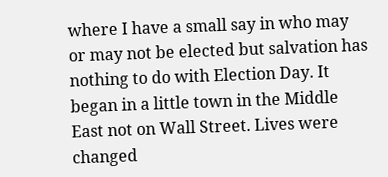where I have a small say in who may or may not be elected but salvation has nothing to do with Election Day. It began in a little town in the Middle East not on Wall Street. Lives were changed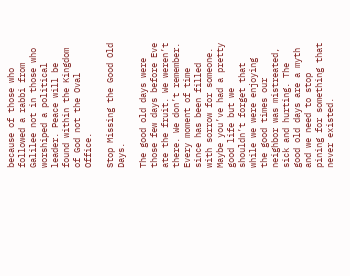because of those who followed a rabbi from Galilee not in those who worshiped a political leader. Peace will be found within the Kingdom of God not the Oval Office.

Stop Missing the Good Old Days.

The good old days were those few days before Eve ate the fruit. We weren’t there. We don’t remember. Every moment of time since has been filled with sorrow for someone. Maybe you’ve had a pretty good life but we shouldn’t forget that while we were enjoying the good times our neighbor was mistreated, sick and hurting. The good old days are a myth and we need to stop pining for something that never existed.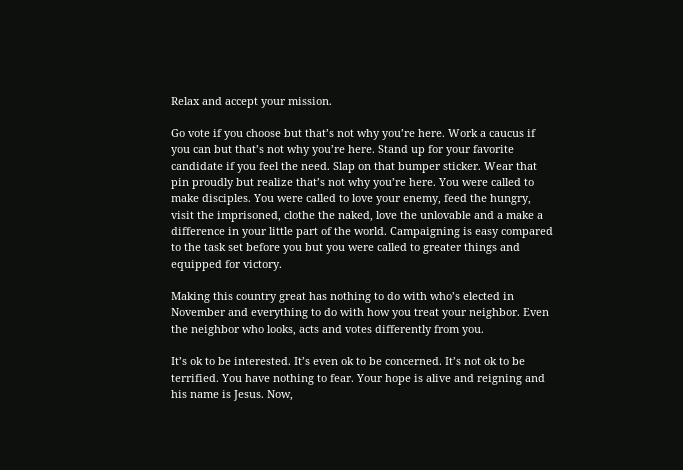Relax and accept your mission.

Go vote if you choose but that’s not why you’re here. Work a caucus if you can but that’s not why you’re here. Stand up for your favorite candidate if you feel the need. Slap on that bumper sticker. Wear that pin proudly but realize that’s not why you’re here. You were called to make disciples. You were called to love your enemy, feed the hungry, visit the imprisoned, clothe the naked, love the unlovable and a make a difference in your little part of the world. Campaigning is easy compared to the task set before you but you were called to greater things and equipped for victory.

Making this country great has nothing to do with who’s elected in November and everything to do with how you treat your neighbor. Even the neighbor who looks, acts and votes differently from you.

It’s ok to be interested. It’s even ok to be concerned. It’s not ok to be terrified. You have nothing to fear. Your hope is alive and reigning and his name is Jesus. Now,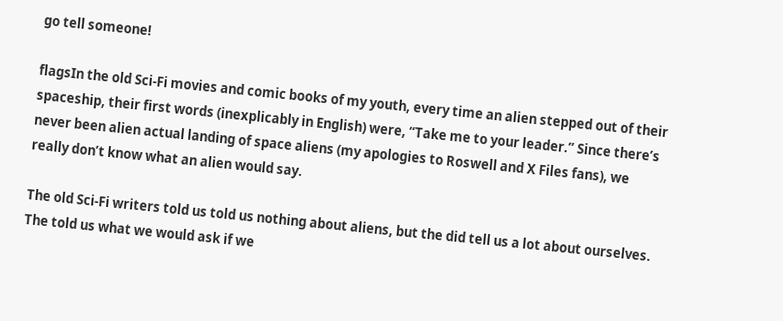go tell someone!

flagsIn the old Sci-Fi movies and comic books of my youth, every time an alien stepped out of their spaceship, their first words (inexplicably in English) were, “Take me to your leader.” Since there’s never been alien actual landing of space aliens (my apologies to Roswell and X Files fans), we really don’t know what an alien would say.

The old Sci-Fi writers told us told us nothing about aliens, but the did tell us a lot about ourselves. The told us what we would ask if we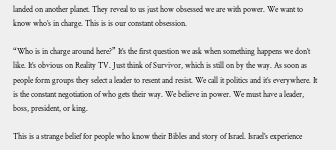landed on another planet. They reveal to us just how obsessed we are with power. We want to know who’s in charge. This is is our constant obsession.

“Who is in charge around here?” It’s the first question we ask when something happens we don’t like. It’s obvious on Reality TV. Just think of Survivor, which is still on by the way. As soon as people form groups they select a leader to resent and resist. We call it politics and it’s everywhere. It is the constant negotiation of who gets their way. We believe in power. We must have a leader, boss, president, or king.

This is a strange belief for people who know their Bibles and story of Israel. Israel’s experience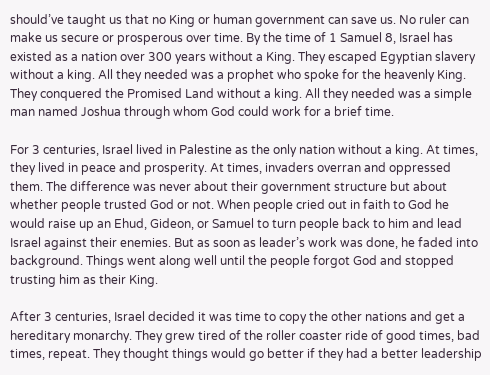should’ve taught us that no King or human government can save us. No ruler can make us secure or prosperous over time. By the time of 1 Samuel 8, Israel has existed as a nation over 300 years without a King. They escaped Egyptian slavery without a king. All they needed was a prophet who spoke for the heavenly King. They conquered the Promised Land without a king. All they needed was a simple man named Joshua through whom God could work for a brief time.

For 3 centuries, Israel lived in Palestine as the only nation without a king. At times, they lived in peace and prosperity. At times, invaders overran and oppressed them. The difference was never about their government structure but about whether people trusted God or not. When people cried out in faith to God he would raise up an Ehud, Gideon, or Samuel to turn people back to him and lead Israel against their enemies. But as soon as leader’s work was done, he faded into background. Things went along well until the people forgot God and stopped trusting him as their King.

After 3 centuries, Israel decided it was time to copy the other nations and get a hereditary monarchy. They grew tired of the roller coaster ride of good times, bad times, repeat. They thought things would go better if they had a better leadership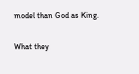model than God as King.

What they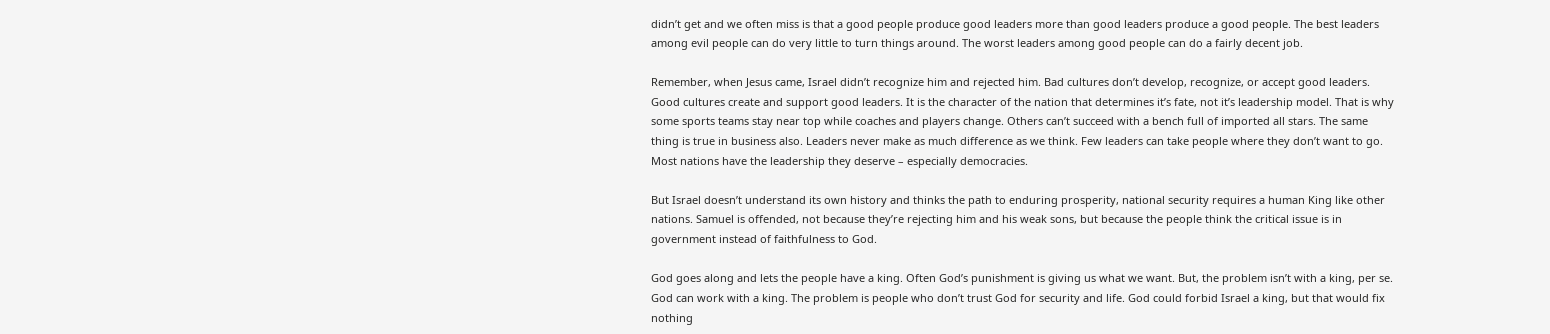didn’t get and we often miss is that a good people produce good leaders more than good leaders produce a good people. The best leaders among evil people can do very little to turn things around. The worst leaders among good people can do a fairly decent job.

Remember, when Jesus came, Israel didn’t recognize him and rejected him. Bad cultures don’t develop, recognize, or accept good leaders. Good cultures create and support good leaders. It is the character of the nation that determines it’s fate, not it’s leadership model. That is why some sports teams stay near top while coaches and players change. Others can’t succeed with a bench full of imported all stars. The same thing is true in business also. Leaders never make as much difference as we think. Few leaders can take people where they don’t want to go. Most nations have the leadership they deserve – especially democracies.

But Israel doesn’t understand its own history and thinks the path to enduring prosperity, national security requires a human King like other nations. Samuel is offended, not because they’re rejecting him and his weak sons, but because the people think the critical issue is in government instead of faithfulness to God.

God goes along and lets the people have a king. Often God’s punishment is giving us what we want. But, the problem isn’t with a king, per se. God can work with a king. The problem is people who don’t trust God for security and life. God could forbid Israel a king, but that would fix nothing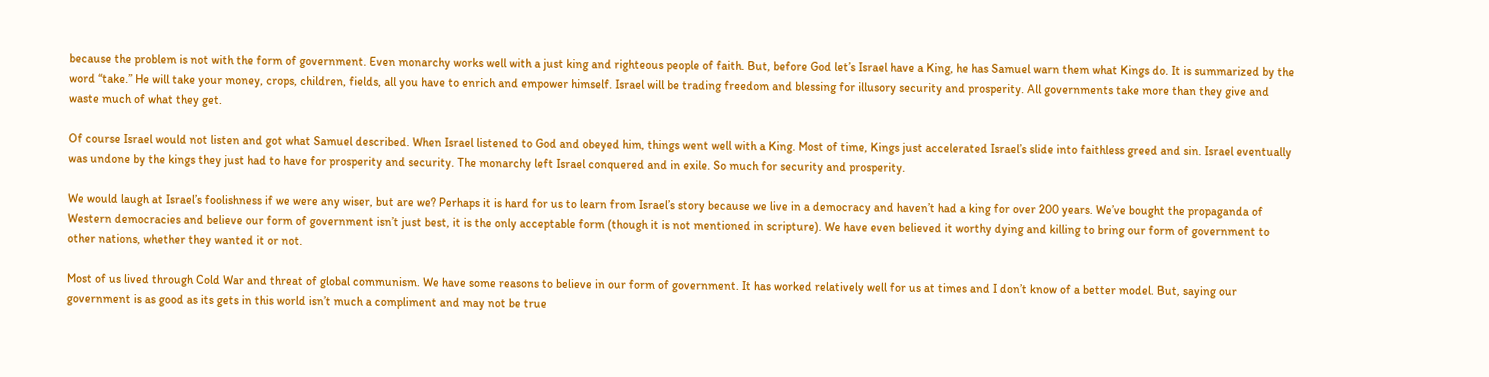because the problem is not with the form of government. Even monarchy works well with a just king and righteous people of faith. But, before God let’s Israel have a King, he has Samuel warn them what Kings do. It is summarized by the word “take.” He will take your money, crops, children, fields, all you have to enrich and empower himself. Israel will be trading freedom and blessing for illusory security and prosperity. All governments take more than they give and waste much of what they get.

Of course Israel would not listen and got what Samuel described. When Israel listened to God and obeyed him, things went well with a King. Most of time, Kings just accelerated Israel’s slide into faithless greed and sin. Israel eventually was undone by the kings they just had to have for prosperity and security. The monarchy left Israel conquered and in exile. So much for security and prosperity.

We would laugh at Israel’s foolishness if we were any wiser, but are we? Perhaps it is hard for us to learn from Israel’s story because we live in a democracy and haven’t had a king for over 200 years. We’ve bought the propaganda of Western democracies and believe our form of government isn’t just best, it is the only acceptable form (though it is not mentioned in scripture). We have even believed it worthy dying and killing to bring our form of government to other nations, whether they wanted it or not.

Most of us lived through Cold War and threat of global communism. We have some reasons to believe in our form of government. It has worked relatively well for us at times and I don’t know of a better model. But, saying our government is as good as its gets in this world isn’t much a compliment and may not be true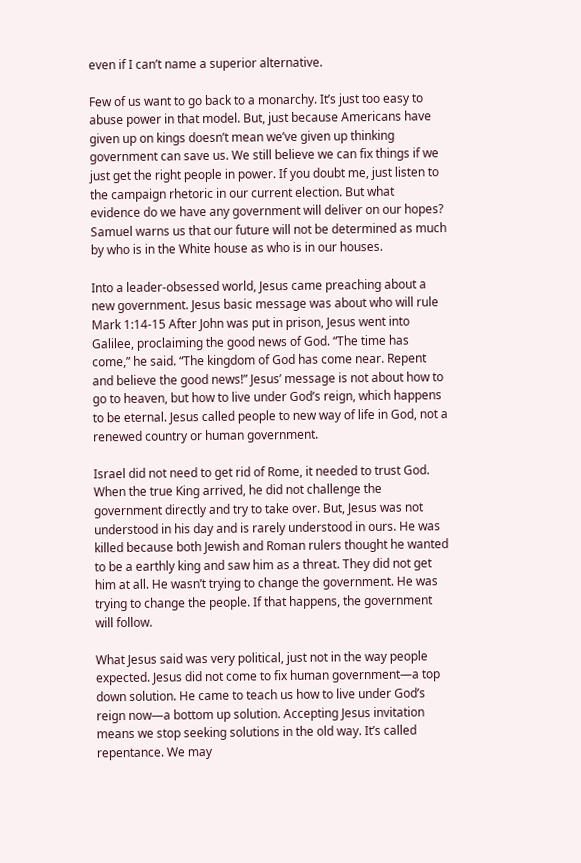even if I can’t name a superior alternative.

Few of us want to go back to a monarchy. It’s just too easy to abuse power in that model. But, just because Americans have given up on kings doesn’t mean we’ve given up thinking government can save us. We still believe we can fix things if we just get the right people in power. If you doubt me, just listen to the campaign rhetoric in our current election. But what evidence do we have any government will deliver on our hopes? Samuel warns us that our future will not be determined as much by who is in the White house as who is in our houses.

Into a leader-obsessed world, Jesus came preaching about a new government. Jesus basic message was about who will rule Mark 1:14-15 After John was put in prison, Jesus went into Galilee, proclaiming the good news of God. “The time has come,” he said. “The kingdom of God has come near. Repent and believe the good news!” Jesus’ message is not about how to go to heaven, but how to live under God’s reign, which happens to be eternal. Jesus called people to new way of life in God, not a renewed country or human government.

Israel did not need to get rid of Rome, it needed to trust God. When the true King arrived, he did not challenge the government directly and try to take over. But, Jesus was not understood in his day and is rarely understood in ours. He was killed because both Jewish and Roman rulers thought he wanted to be a earthly king and saw him as a threat. They did not get him at all. He wasn’t trying to change the government. He was trying to change the people. If that happens, the government will follow.

What Jesus said was very political, just not in the way people expected. Jesus did not come to fix human government—a top down solution. He came to teach us how to live under God’s reign now—a bottom up solution. Accepting Jesus invitation means we stop seeking solutions in the old way. It’s called repentance. We may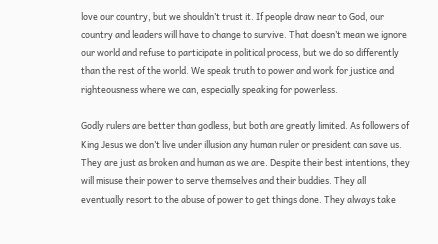love our country, but we shouldn’t trust it. If people draw near to God, our country and leaders will have to change to survive. That doesn’t mean we ignore our world and refuse to participate in political process, but we do so differently than the rest of the world. We speak truth to power and work for justice and righteousness where we can, especially speaking for powerless.

Godly rulers are better than godless, but both are greatly limited. As followers of King Jesus we don’t live under illusion any human ruler or president can save us. They are just as broken and human as we are. Despite their best intentions, they will misuse their power to serve themselves and their buddies. They all eventually resort to the abuse of power to get things done. They always take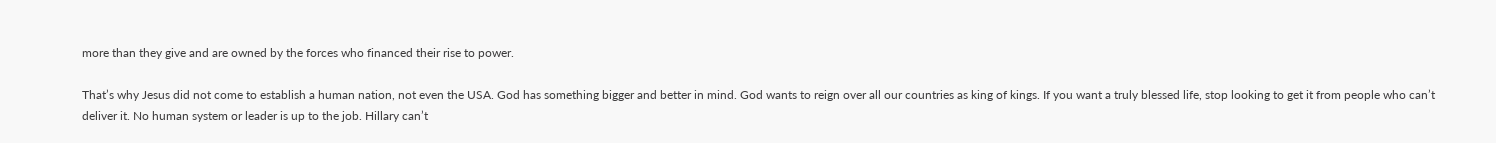more than they give and are owned by the forces who financed their rise to power.

That’s why Jesus did not come to establish a human nation, not even the USA. God has something bigger and better in mind. God wants to reign over all our countries as king of kings. If you want a truly blessed life, stop looking to get it from people who can’t deliver it. No human system or leader is up to the job. Hillary can’t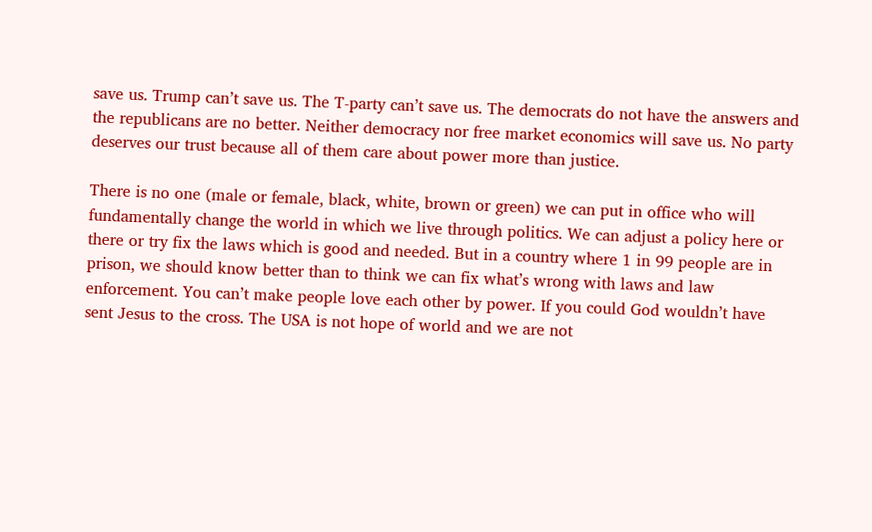save us. Trump can’t save us. The T-party can’t save us. The democrats do not have the answers and the republicans are no better. Neither democracy nor free market economics will save us. No party deserves our trust because all of them care about power more than justice.

There is no one (male or female, black, white, brown or green) we can put in office who will fundamentally change the world in which we live through politics. We can adjust a policy here or there or try fix the laws which is good and needed. But in a country where 1 in 99 people are in prison, we should know better than to think we can fix what’s wrong with laws and law enforcement. You can’t make people love each other by power. If you could God wouldn’t have sent Jesus to the cross. The USA is not hope of world and we are not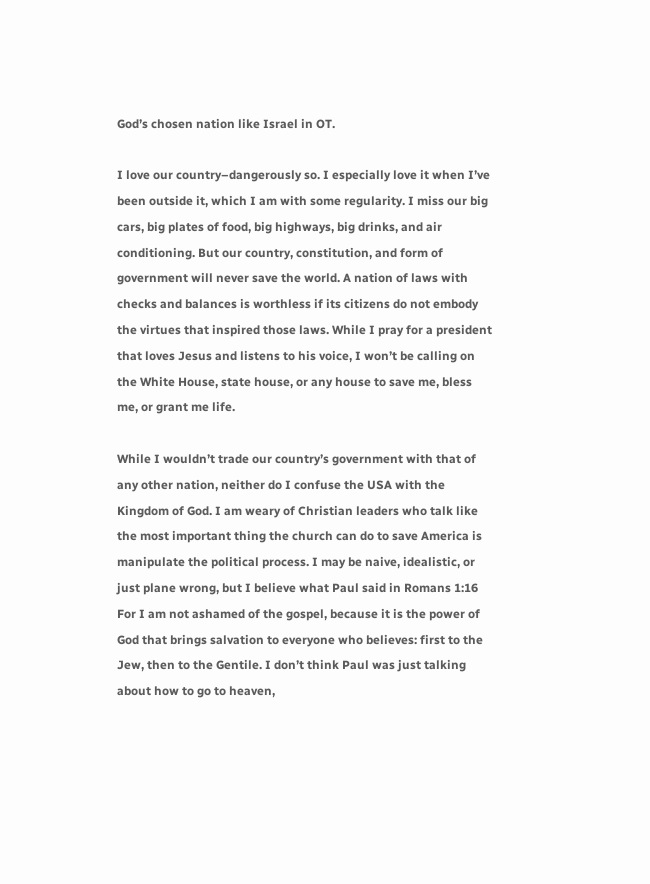God’s chosen nation like Israel in OT.

I love our country–dangerously so. I especially love it when I’ve been outside it, which I am with some regularity. I miss our big cars, big plates of food, big highways, big drinks, and air conditioning. But our country, constitution, and form of government will never save the world. A nation of laws with checks and balances is worthless if its citizens do not embody the virtues that inspired those laws. While I pray for a president that loves Jesus and listens to his voice, I won’t be calling on the White House, state house, or any house to save me, bless me, or grant me life.

While I wouldn’t trade our country’s government with that of any other nation, neither do I confuse the USA with the Kingdom of God. I am weary of Christian leaders who talk like the most important thing the church can do to save America is manipulate the political process. I may be naive, idealistic, or just plane wrong, but I believe what Paul said in Romans 1:16 For I am not ashamed of the gospel, because it is the power of God that brings salvation to everyone who believes: first to the Jew, then to the Gentile. I don’t think Paul was just talking about how to go to heaven,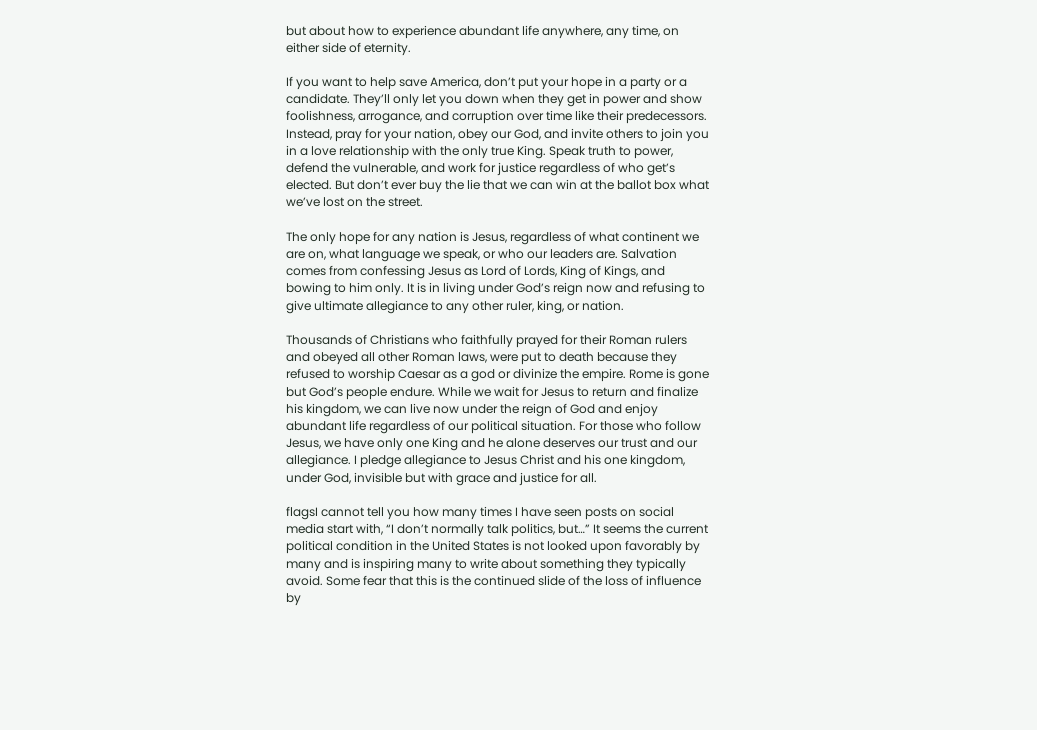but about how to experience abundant life anywhere, any time, on either side of eternity.

If you want to help save America, don’t put your hope in a party or a candidate. They’ll only let you down when they get in power and show foolishness, arrogance, and corruption over time like their predecessors.  Instead, pray for your nation, obey our God, and invite others to join you in a love relationship with the only true King. Speak truth to power, defend the vulnerable, and work for justice regardless of who get’s elected. But don’t ever buy the lie that we can win at the ballot box what we’ve lost on the street.

The only hope for any nation is Jesus, regardless of what continent we are on, what language we speak, or who our leaders are. Salvation comes from confessing Jesus as Lord of Lords, King of Kings, and bowing to him only. It is in living under God’s reign now and refusing to give ultimate allegiance to any other ruler, king, or nation.

Thousands of Christians who faithfully prayed for their Roman rulers and obeyed all other Roman laws, were put to death because they refused to worship Caesar as a god or divinize the empire. Rome is gone but God’s people endure. While we wait for Jesus to return and finalize his kingdom, we can live now under the reign of God and enjoy abundant life regardless of our political situation. For those who follow Jesus, we have only one King and he alone deserves our trust and our allegiance. I pledge allegiance to Jesus Christ and his one kingdom, under God, invisible but with grace and justice for all.

flagsI cannot tell you how many times I have seen posts on social media start with, “I don’t normally talk politics, but…” It seems the current political condition in the United States is not looked upon favorably by many and is inspiring many to write about something they typically avoid. Some fear that this is the continued slide of the loss of influence by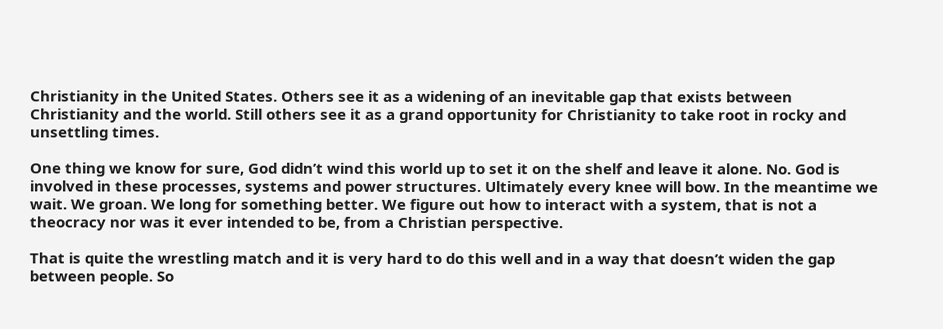Christianity in the United States. Others see it as a widening of an inevitable gap that exists between Christianity and the world. Still others see it as a grand opportunity for Christianity to take root in rocky and unsettling times.

One thing we know for sure, God didn’t wind this world up to set it on the shelf and leave it alone. No. God is involved in these processes, systems and power structures. Ultimately every knee will bow. In the meantime we wait. We groan. We long for something better. We figure out how to interact with a system, that is not a theocracy nor was it ever intended to be, from a Christian perspective.

That is quite the wrestling match and it is very hard to do this well and in a way that doesn’t widen the gap between people. So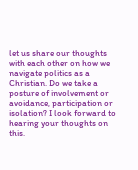let us share our thoughts with each other on how we navigate politics as a Christian. Do we take a posture of involvement or avoidance, participation or isolation? I look forward to hearing your thoughts on this.